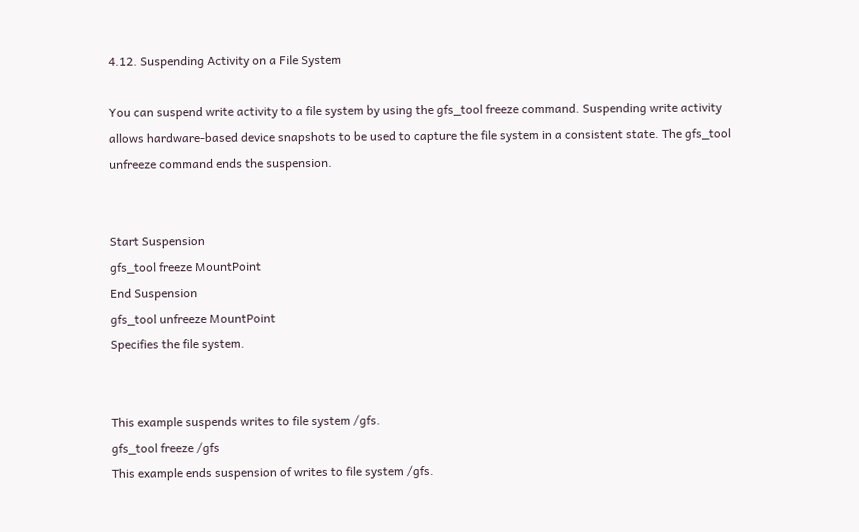4.12. Suspending Activity on a File System

You can suspend write activity to a file system by using the gfs_tool freeze command. Suspending write activity allows hardware-based device snapshots to be used to capture the file system in a consistent state. The gfs_tool unfreeze command ends the suspension.


Start Suspension
gfs_tool freeze MountPoint
End Suspension
gfs_tool unfreeze MountPoint
Specifies the file system.


This example suspends writes to file system /gfs.
gfs_tool freeze /gfs
This example ends suspension of writes to file system /gfs.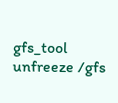gfs_tool unfreeze /gfs